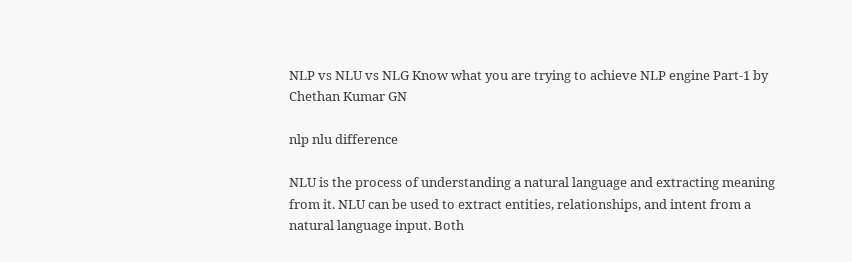NLP vs NLU vs NLG Know what you are trying to achieve NLP engine Part-1 by Chethan Kumar GN

nlp nlu difference

NLU is the process of understanding a natural language and extracting meaning from it. NLU can be used to extract entities, relationships, and intent from a natural language input. Both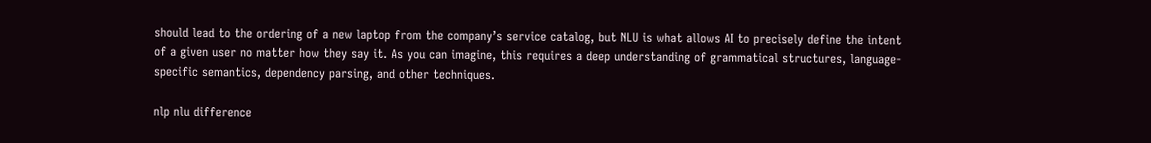should lead to the ordering of a new laptop from the company’s service catalog, but NLU is what allows AI to precisely define the intent of a given user no matter how they say it. As you can imagine, this requires a deep understanding of grammatical structures, language-specific semantics, dependency parsing, and other techniques.

nlp nlu difference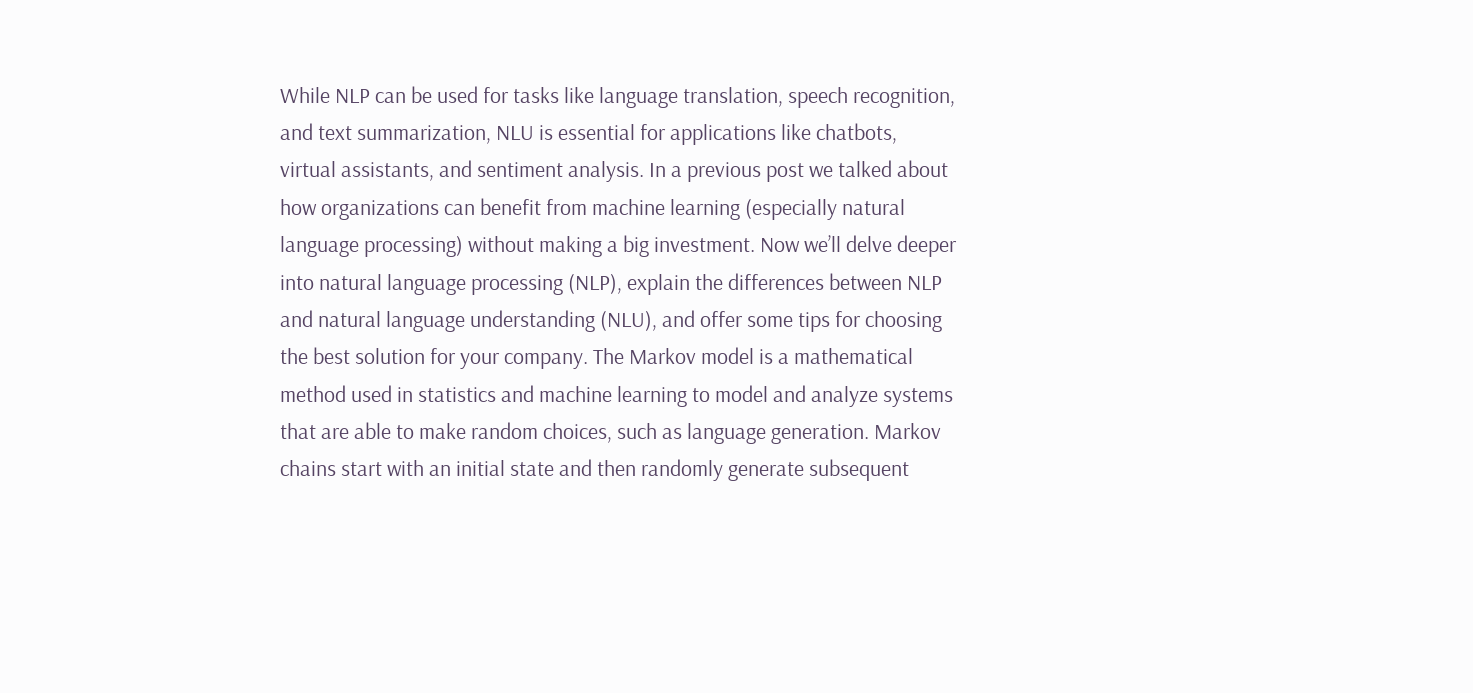While NLP can be used for tasks like language translation, speech recognition, and text summarization, NLU is essential for applications like chatbots, virtual assistants, and sentiment analysis. In a previous post we talked about how organizations can benefit from machine learning (especially natural language processing) without making a big investment. Now we’ll delve deeper into natural language processing (NLP), explain the differences between NLP and natural language understanding (NLU), and offer some tips for choosing the best solution for your company. The Markov model is a mathematical method used in statistics and machine learning to model and analyze systems that are able to make random choices, such as language generation. Markov chains start with an initial state and then randomly generate subsequent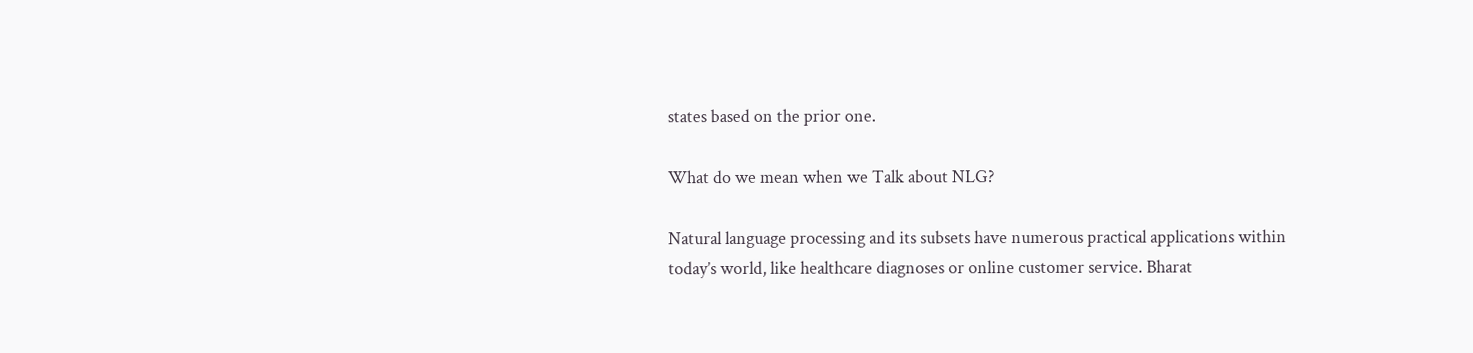states based on the prior one.

What do we mean when we Talk about NLG?

Natural language processing and its subsets have numerous practical applications within today’s world, like healthcare diagnoses or online customer service. Bharat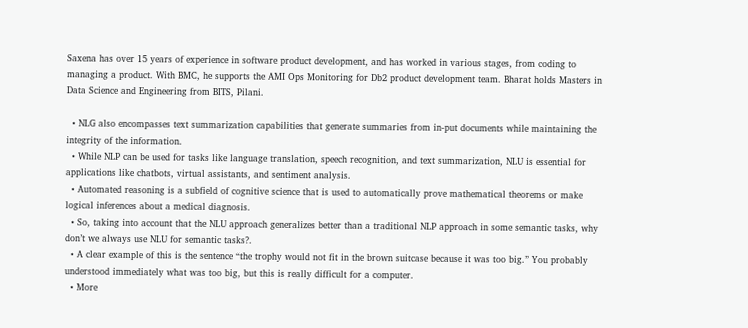Saxena has over 15 years of experience in software product development, and has worked in various stages, from coding to managing a product. With BMC, he supports the AMI Ops Monitoring for Db2 product development team. Bharat holds Masters in Data Science and Engineering from BITS, Pilani.

  • NLG also encompasses text summarization capabilities that generate summaries from in-put documents while maintaining the integrity of the information.
  • While NLP can be used for tasks like language translation, speech recognition, and text summarization, NLU is essential for applications like chatbots, virtual assistants, and sentiment analysis.
  • Automated reasoning is a subfield of cognitive science that is used to automatically prove mathematical theorems or make logical inferences about a medical diagnosis.
  • So, taking into account that the NLU approach generalizes better than a traditional NLP approach in some semantic tasks, why don’t we always use NLU for semantic tasks?.
  • A clear example of this is the sentence “the trophy would not fit in the brown suitcase because it was too big.” You probably understood immediately what was too big, but this is really difficult for a computer.
  • More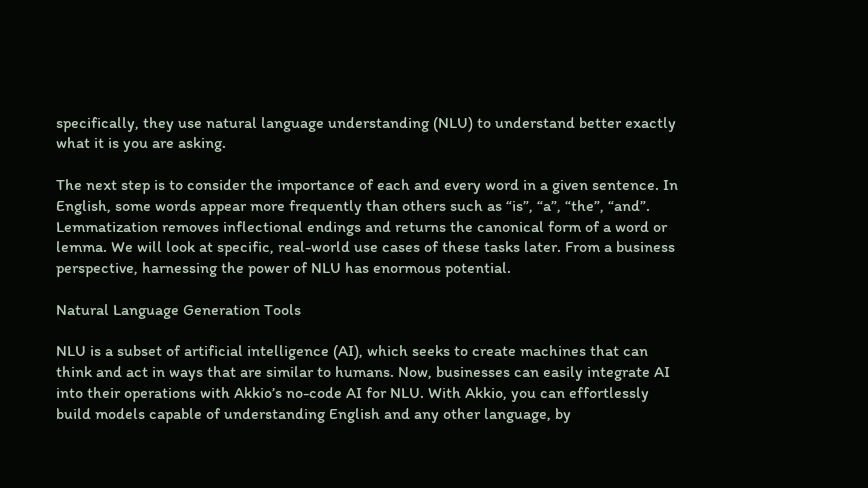specifically, they use natural language understanding (NLU) to understand better exactly what it is you are asking.

The next step is to consider the importance of each and every word in a given sentence. In English, some words appear more frequently than others such as “is”, “a”, “the”, “and”. Lemmatization removes inflectional endings and returns the canonical form of a word or lemma. We will look at specific, real-world use cases of these tasks later. From a business perspective, harnessing the power of NLU has enormous potential.

Natural Language Generation Tools

NLU is a subset of artificial intelligence (AI), which seeks to create machines that can think and act in ways that are similar to humans. Now, businesses can easily integrate AI into their operations with Akkio’s no-code AI for NLU. With Akkio, you can effortlessly build models capable of understanding English and any other language, by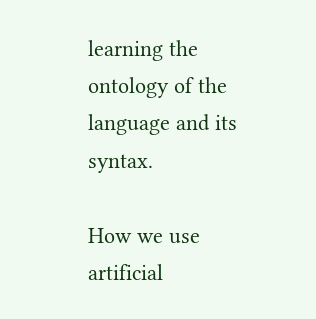learning the ontology of the language and its syntax.

How we use artificial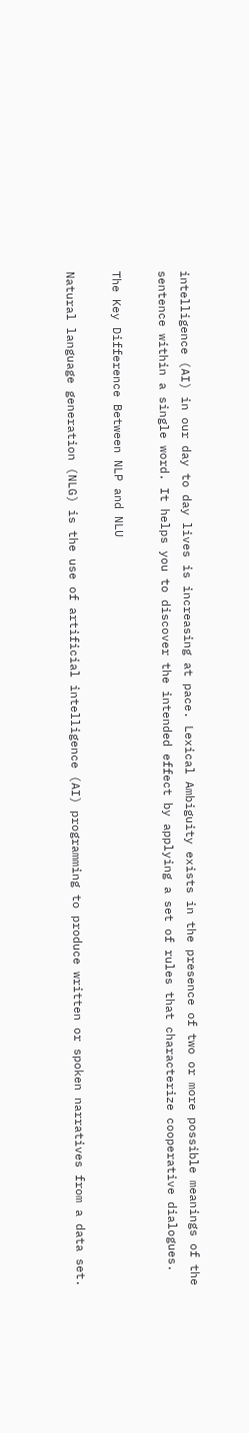intelligence (AI) in our day to day lives is increasing at pace. Lexical Ambiguity exists in the presence of two or more possible meanings of the sentence within a single word. It helps you to discover the intended effect by applying a set of rules that characterize cooperative dialogues.

The Key Difference Between NLP and NLU

Natural language generation (NLG) is the use of artificial intelligence (AI) programming to produce written or spoken narratives from a data set.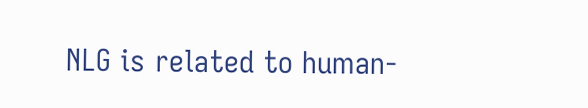NLG is related to human-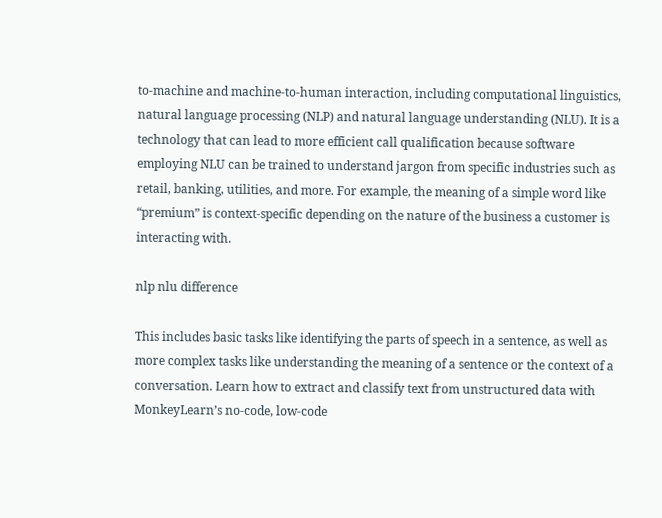to-machine and machine-to-human interaction, including computational linguistics, natural language processing (NLP) and natural language understanding (NLU). It is a technology that can lead to more efficient call qualification because software employing NLU can be trained to understand jargon from specific industries such as retail, banking, utilities, and more. For example, the meaning of a simple word like “premium” is context-specific depending on the nature of the business a customer is interacting with.

nlp nlu difference

This includes basic tasks like identifying the parts of speech in a sentence, as well as more complex tasks like understanding the meaning of a sentence or the context of a conversation. Learn how to extract and classify text from unstructured data with MonkeyLearn’s no-code, low-code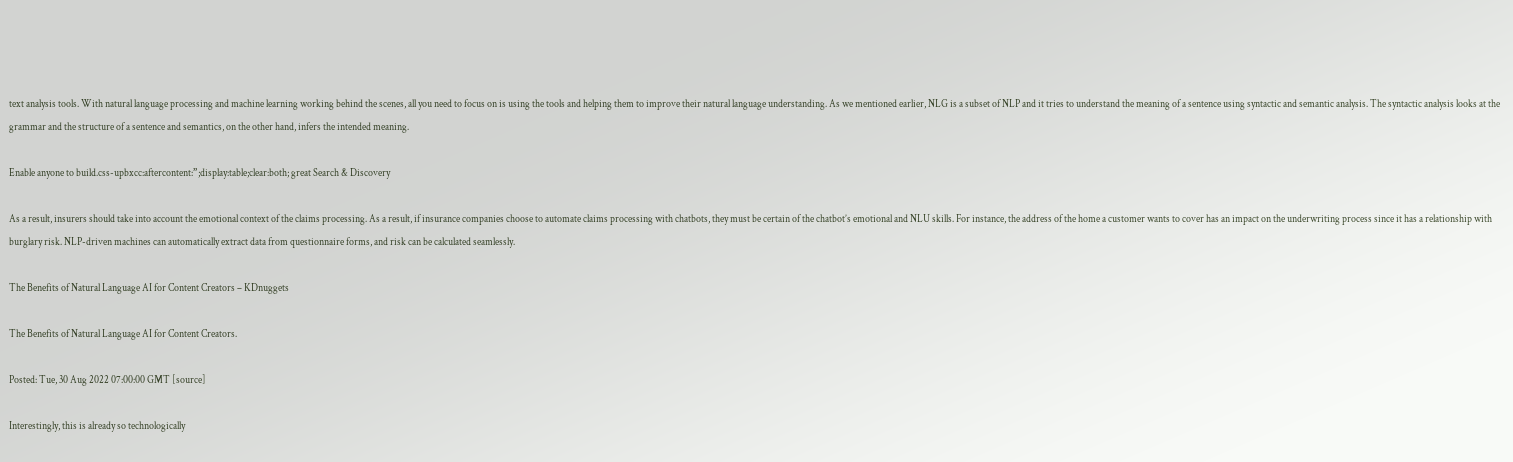text analysis tools. With natural language processing and machine learning working behind the scenes, all you need to focus on is using the tools and helping them to improve their natural language understanding. As we mentioned earlier, NLG is a subset of NLP and it tries to understand the meaning of a sentence using syntactic and semantic analysis. The syntactic analysis looks at the grammar and the structure of a sentence and semantics, on the other hand, infers the intended meaning.

Enable anyone to build.css-upbxcc:aftercontent:”;display:table;clear:both; great Search & Discovery

As a result, insurers should take into account the emotional context of the claims processing. As a result, if insurance companies choose to automate claims processing with chatbots, they must be certain of the chatbot’s emotional and NLU skills. For instance, the address of the home a customer wants to cover has an impact on the underwriting process since it has a relationship with burglary risk. NLP-driven machines can automatically extract data from questionnaire forms, and risk can be calculated seamlessly.

The Benefits of Natural Language AI for Content Creators – KDnuggets

The Benefits of Natural Language AI for Content Creators.

Posted: Tue, 30 Aug 2022 07:00:00 GMT [source]

Interestingly, this is already so technologically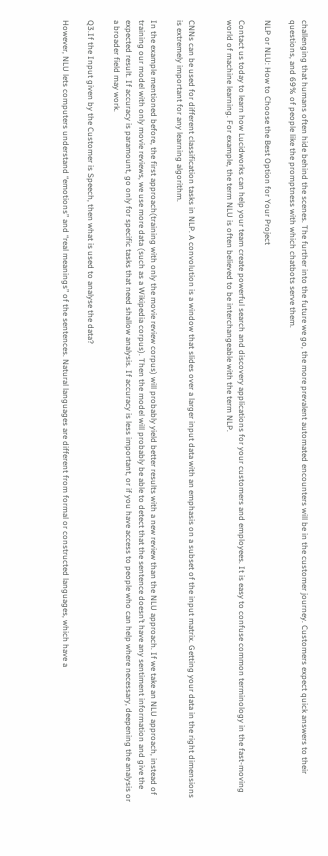challenging that humans often hide behind the scenes. The further into the future we go, the more prevalent automated encounters will be in the customer journey. Customers expect quick answers to their questions, and 69% of people like the promptness with which chatbots serve them.

NLP or NLU: How to Choose the Best Option for Your Project

Contact us today to learn how Lucidworks can help your team create powerful search and discovery applications for your customers and employees. It is easy to confuse common terminology in the fast-moving world of machine learning. For example, the term NLU is often believed to be interchangeable with the term NLP.


CNNs can be used for different classification tasks in NLP. A convolution is a window that slides over a larger input data with an emphasis on a subset of the input matrix. Getting your data in the right dimensions is extremely important for any learning algorithm.

In the example mentioned before, the first approach(training with only the movie review corpus) will probably yield better results with a new review than the NLU approach. If we take an NLU approach, instead of training our model with only movie reviews, we use more data (such as a Wikipedia corpus). Then the model will probably be able to detect that the sentence doesn’t have any sentiment information and give the expected result. If accuracy is paramount, go only for specific tasks that need shallow analysis. If accuracy is less important, or if you have access to people who can help where necessary, deepening the analysis or a broader field may work.

Q3.If the Input given by the Customer is Speech, then what is used to analyse the data?

However, NLU lets computers understand “emotions” and “real meanings” of the sentences. Natural languages are different from formal or constructed languages, which have a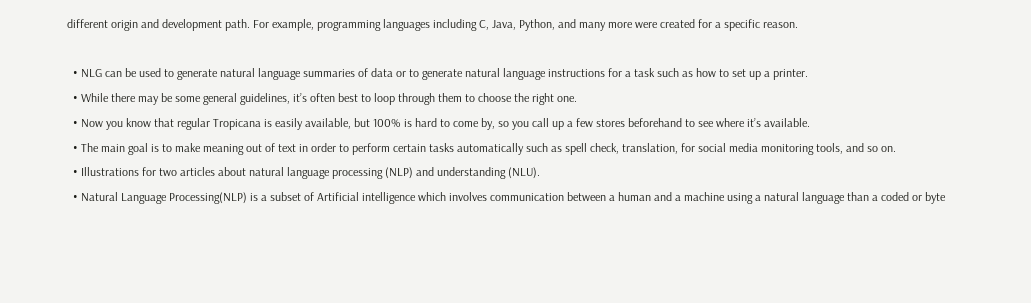different origin and development path. For example, programming languages including C, Java, Python, and many more were created for a specific reason.

  • NLG can be used to generate natural language summaries of data or to generate natural language instructions for a task such as how to set up a printer.
  • While there may be some general guidelines, it’s often best to loop through them to choose the right one.
  • Now you know that regular Tropicana is easily available, but 100% is hard to come by, so you call up a few stores beforehand to see where it’s available.
  • The main goal is to make meaning out of text in order to perform certain tasks automatically such as spell check, translation, for social media monitoring tools, and so on.
  • Illustrations for two articles about natural language processing (NLP) and understanding (NLU).
  • Natural Language Processing(NLP) is a subset of Artificial intelligence which involves communication between a human and a machine using a natural language than a coded or byte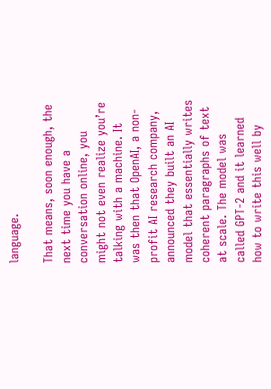language.

That means, soon enough, the next time you have a conversation online, you might not even realize you’re talking with a machine. It was then that OpenAI, a non-profit AI research company, announced they built an AI model that essentially writes coherent paragraphs of text at scale. The model was called GPT-2 and it learned how to write this well by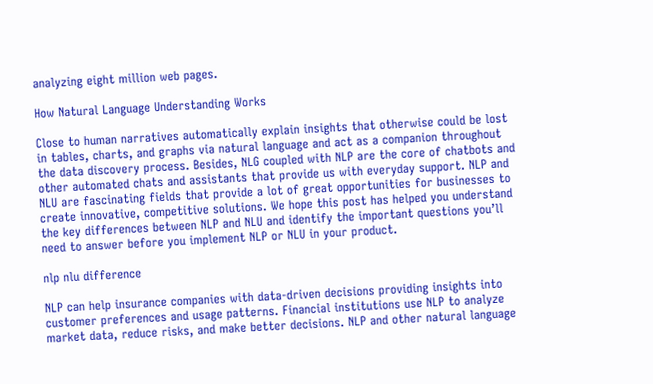analyzing eight million web pages.

How Natural Language Understanding Works

Close to human narratives automatically explain insights that otherwise could be lost in tables, charts, and graphs via natural language and act as a companion throughout the data discovery process. Besides, NLG coupled with NLP are the core of chatbots and other automated chats and assistants that provide us with everyday support. NLP and NLU are fascinating fields that provide a lot of great opportunities for businesses to create innovative, competitive solutions. We hope this post has helped you understand the key differences between NLP and NLU and identify the important questions you’ll need to answer before you implement NLP or NLU in your product.

nlp nlu difference

NLP can help insurance companies with data-driven decisions providing insights into customer preferences and usage patterns. Financial institutions use NLP to analyze market data, reduce risks, and make better decisions. NLP and other natural language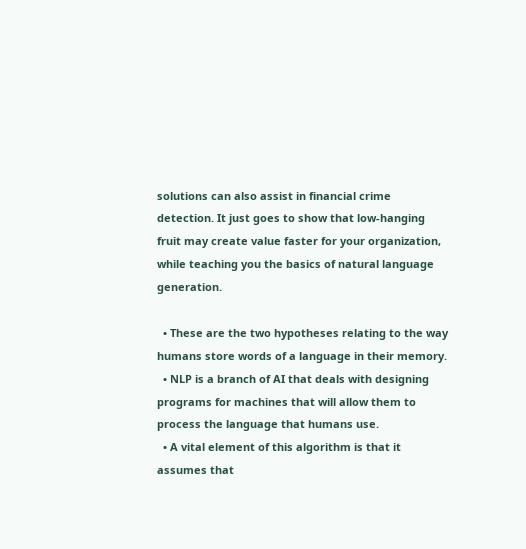solutions can also assist in financial crime detection. It just goes to show that low-hanging fruit may create value faster for your organization, while teaching you the basics of natural language generation.

  • These are the two hypotheses relating to the way humans store words of a language in their memory.
  • NLP is a branch of AI that deals with designing programs for machines that will allow them to process the language that humans use.
  • A vital element of this algorithm is that it assumes that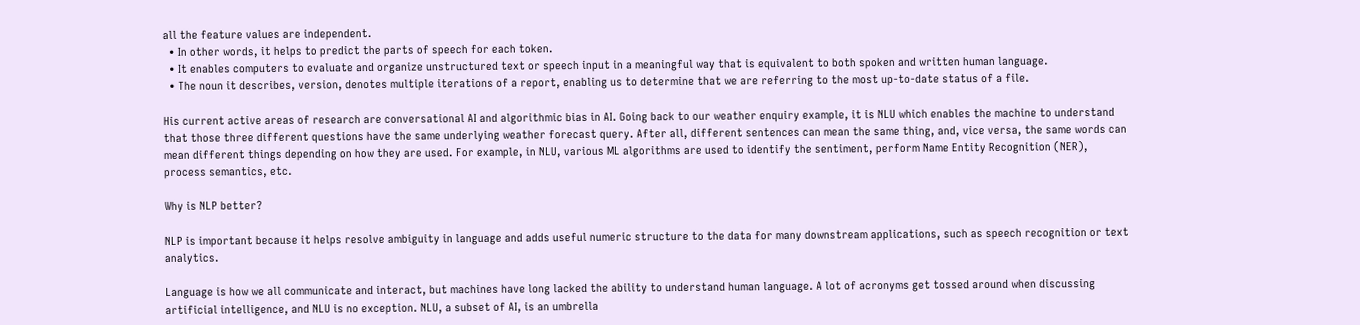all the feature values are independent.
  • In other words, it helps to predict the parts of speech for each token.
  • It enables computers to evaluate and organize unstructured text or speech input in a meaningful way that is equivalent to both spoken and written human language.
  • The noun it describes, version, denotes multiple iterations of a report, enabling us to determine that we are referring to the most up-to-date status of a file.

His current active areas of research are conversational AI and algorithmic bias in AI. Going back to our weather enquiry example, it is NLU which enables the machine to understand that those three different questions have the same underlying weather forecast query. After all, different sentences can mean the same thing, and, vice versa, the same words can mean different things depending on how they are used. For example, in NLU, various ML algorithms are used to identify the sentiment, perform Name Entity Recognition (NER), process semantics, etc.

Why is NLP better?

NLP is important because it helps resolve ambiguity in language and adds useful numeric structure to the data for many downstream applications, such as speech recognition or text analytics.

Language is how we all communicate and interact, but machines have long lacked the ability to understand human language. A lot of acronyms get tossed around when discussing artificial intelligence, and NLU is no exception. NLU, a subset of AI, is an umbrella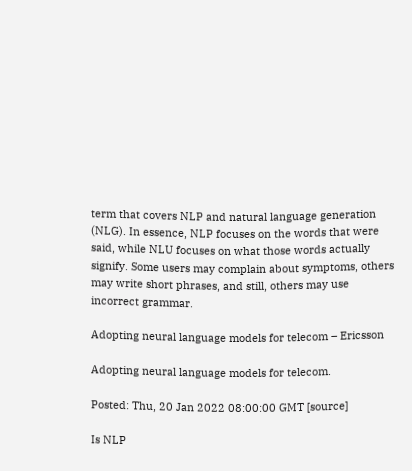term that covers NLP and natural language generation (NLG). In essence, NLP focuses on the words that were said, while NLU focuses on what those words actually signify. Some users may complain about symptoms, others may write short phrases, and still, others may use incorrect grammar.

Adopting neural language models for telecom – Ericsson

Adopting neural language models for telecom.

Posted: Thu, 20 Jan 2022 08:00:00 GMT [source]

Is NLP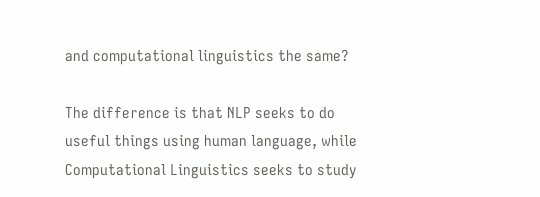and computational linguistics the same?

The difference is that NLP seeks to do useful things using human language, while Computational Linguistics seeks to study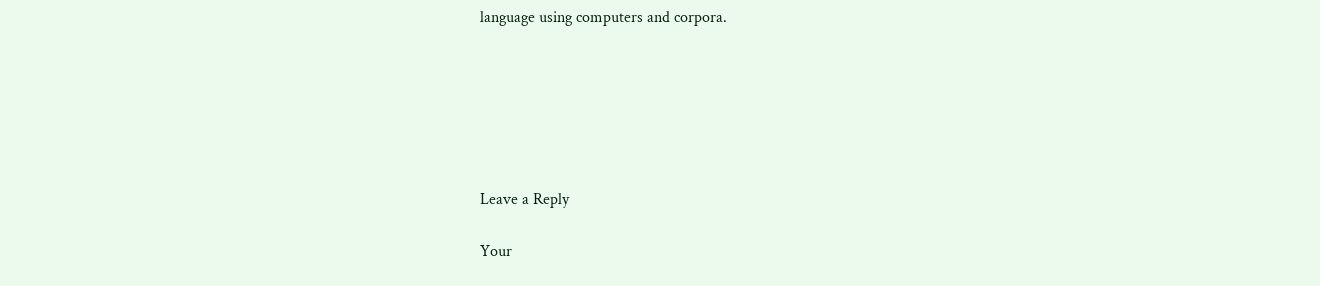language using computers and corpora.






Leave a Reply

Your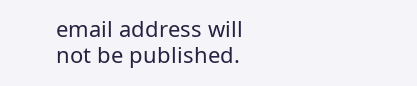email address will not be published.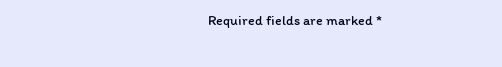Required fields are marked *